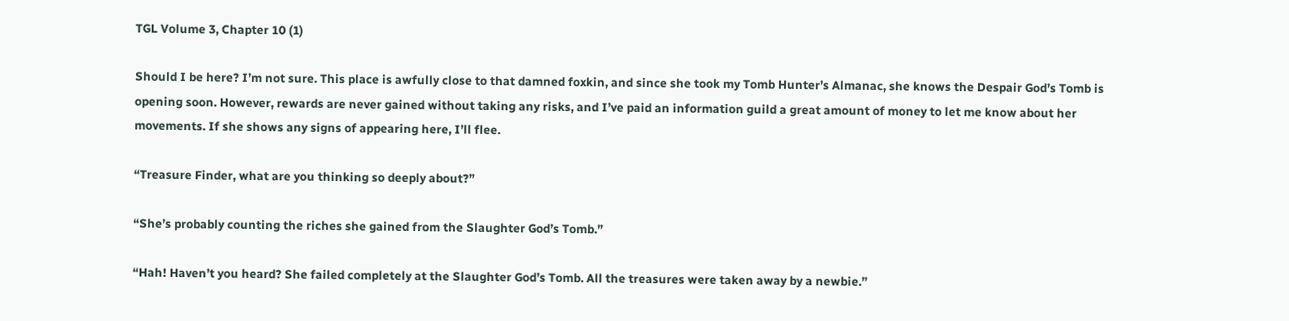TGL Volume 3, Chapter 10 (1)

Should I be here? I’m not sure. This place is awfully close to that damned foxkin, and since she took my Tomb Hunter’s Almanac, she knows the Despair God’s Tomb is opening soon. However, rewards are never gained without taking any risks, and I’ve paid an information guild a great amount of money to let me know about her movements. If she shows any signs of appearing here, I’ll flee.

“Treasure Finder, what are you thinking so deeply about?”

“She’s probably counting the riches she gained from the Slaughter God’s Tomb.”

“Hah! Haven’t you heard? She failed completely at the Slaughter God’s Tomb. All the treasures were taken away by a newbie.”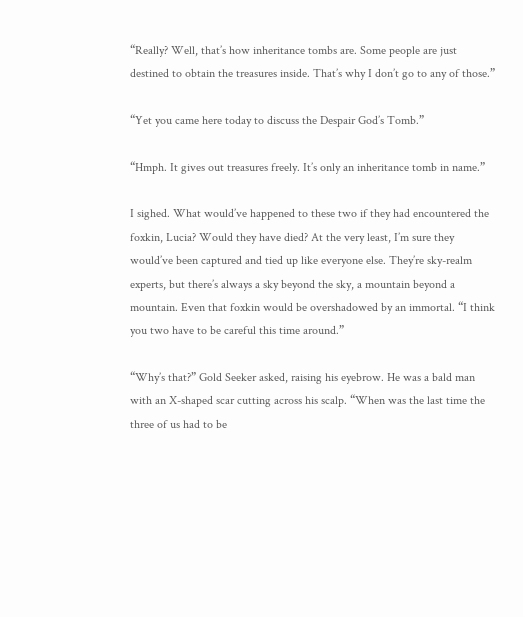“Really? Well, that’s how inheritance tombs are. Some people are just destined to obtain the treasures inside. That’s why I don’t go to any of those.”

“Yet you came here today to discuss the Despair God’s Tomb.”

“Hmph. It gives out treasures freely. It’s only an inheritance tomb in name.”

I sighed. What would’ve happened to these two if they had encountered the foxkin, Lucia? Would they have died? At the very least, I’m sure they would’ve been captured and tied up like everyone else. They’re sky-realm experts, but there’s always a sky beyond the sky, a mountain beyond a mountain. Even that foxkin would be overshadowed by an immortal. “I think you two have to be careful this time around.”

“Why’s that?” Gold Seeker asked, raising his eyebrow. He was a bald man with an X-shaped scar cutting across his scalp. “When was the last time the three of us had to be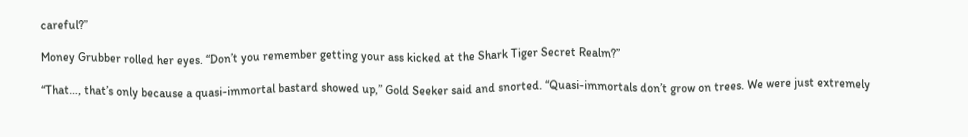careful?”

Money Grubber rolled her eyes. “Don’t you remember getting your ass kicked at the Shark Tiger Secret Realm?”

“That…, that’s only because a quasi-immortal bastard showed up,” Gold Seeker said and snorted. “Quasi-immortals don’t grow on trees. We were just extremely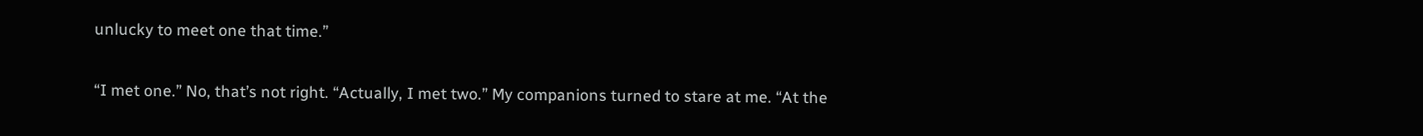unlucky to meet one that time.”

“I met one.” No, that’s not right. “Actually, I met two.” My companions turned to stare at me. “At the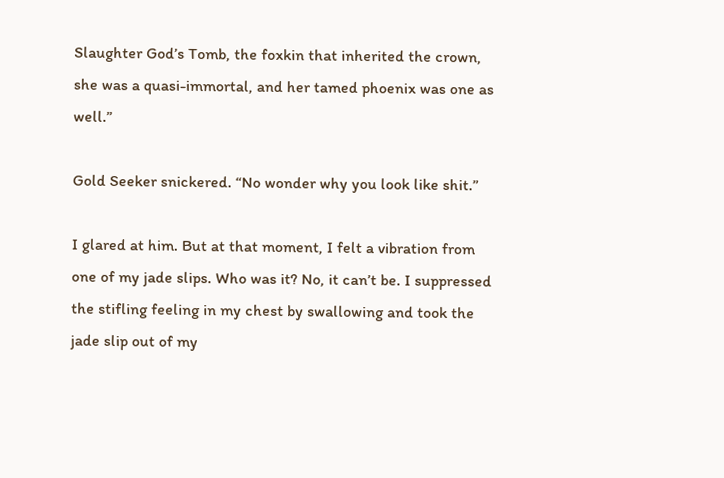Slaughter God’s Tomb, the foxkin that inherited the crown, she was a quasi-immortal, and her tamed phoenix was one as well.”

Gold Seeker snickered. “No wonder why you look like shit.”

I glared at him. But at that moment, I felt a vibration from one of my jade slips. Who was it? No, it can’t be. I suppressed the stifling feeling in my chest by swallowing and took the jade slip out of my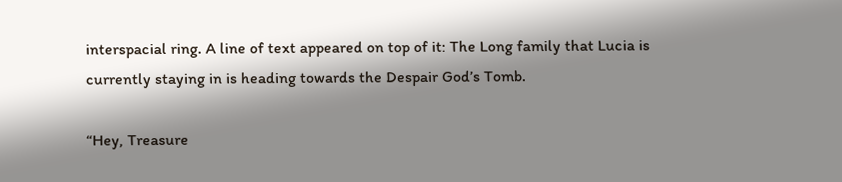interspacial ring. A line of text appeared on top of it: The Long family that Lucia is currently staying in is heading towards the Despair God’s Tomb.

“Hey, Treasure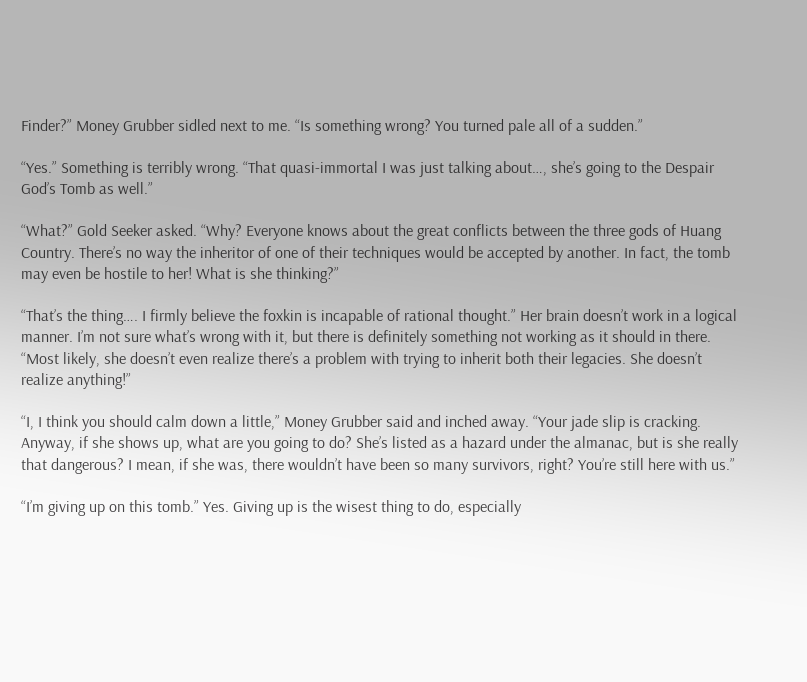Finder?” Money Grubber sidled next to me. “Is something wrong? You turned pale all of a sudden.”

“Yes.” Something is terribly wrong. “That quasi-immortal I was just talking about…, she’s going to the Despair God’s Tomb as well.”

“What?” Gold Seeker asked. “Why? Everyone knows about the great conflicts between the three gods of Huang Country. There’s no way the inheritor of one of their techniques would be accepted by another. In fact, the tomb may even be hostile to her! What is she thinking?”

“That’s the thing…. I firmly believe the foxkin is incapable of rational thought.” Her brain doesn’t work in a logical manner. I’m not sure what’s wrong with it, but there is definitely something not working as it should in there. “Most likely, she doesn’t even realize there’s a problem with trying to inherit both their legacies. She doesn’t realize anything!”

“I, I think you should calm down a little,” Money Grubber said and inched away. “Your jade slip is cracking. Anyway, if she shows up, what are you going to do? She’s listed as a hazard under the almanac, but is she really that dangerous? I mean, if she was, there wouldn’t have been so many survivors, right? You’re still here with us.”

“I’m giving up on this tomb.” Yes. Giving up is the wisest thing to do, especially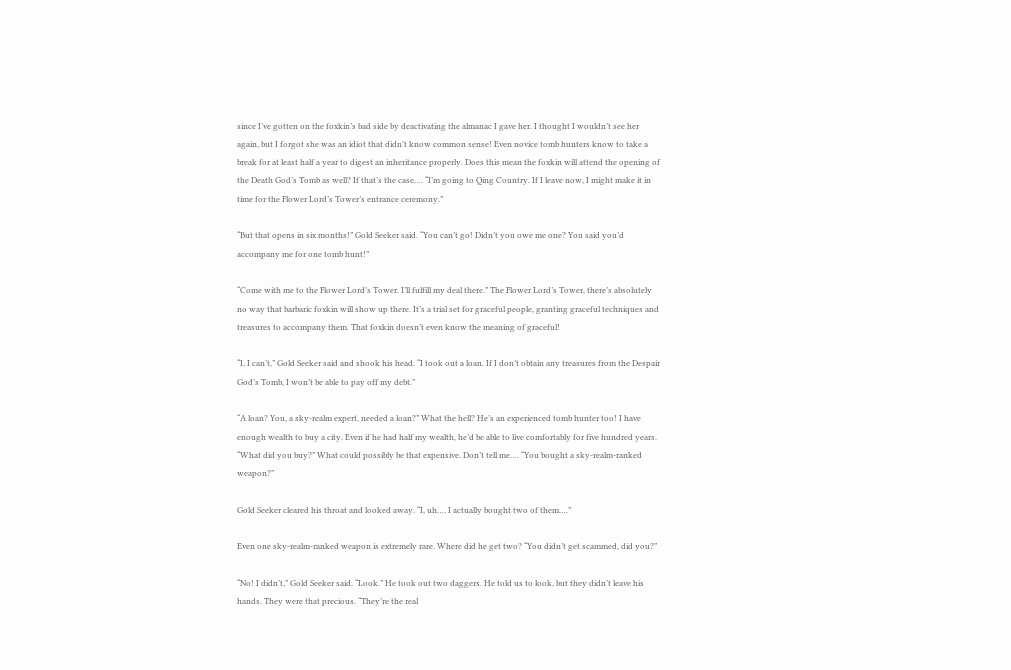since I’ve gotten on the foxkin’s bad side by deactivating the almanac I gave her. I thought I wouldn’t see her again, but I forgot she was an idiot that didn’t know common sense! Even novice tomb hunters know to take a break for at least half a year to digest an inheritance properly. Does this mean the foxkin will attend the opening of the Death God’s Tomb as well? If that’s the case…. “I’m going to Qing Country. If I leave now, I might make it in time for the Flower Lord’s Tower’s entrance ceremony.”

“But that opens in six months!” Gold Seeker said. “You can’t go! Didn’t you owe me one? You said you’d accompany me for one tomb hunt!”

“Come with me to the Flower Lord’s Tower. I’ll fulfill my deal there.” The Flower Lord’s Tower, there’s absolutely no way that barbaric foxkin will show up there. It’s a trial set for graceful people, granting graceful techniques and treasures to accompany them. That foxkin doesn’t even know the meaning of graceful!

“I, I can’t,” Gold Seeker said and shook his head. “I took out a loan. If I don’t obtain any treasures from the Despair God’s Tomb, I won’t be able to pay off my debt.”

“A loan? You, a sky-realm expert, needed a loan?” What the hell? He’s an experienced tomb hunter too! I have enough wealth to buy a city. Even if he had half my wealth, he’d be able to live comfortably for five hundred years. “What did you buy?” What could possibly be that expensive. Don’t tell me…. “You bought a sky-realm-ranked weapon?”

Gold Seeker cleared his throat and looked away. “I, uh…. I actually bought two of them….”

Even one sky-realm-ranked weapon is extremely rare. Where did he get two? “You didn’t get scammed, did you?”

“No! I didn’t,” Gold Seeker said. “Look.” He took out two daggers. He told us to look, but they didn’t leave his hands. They were that precious. “They’re the real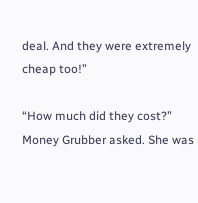deal. And they were extremely cheap too!”

“How much did they cost?” Money Grubber asked. She was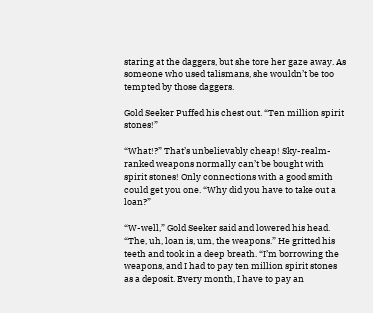staring at the daggers, but she tore her gaze away. As someone who used talismans, she wouldn’t be too tempted by those daggers.

Gold Seeker Puffed his chest out. “Ten million spirit stones!”

“What!?” That’s unbelievably cheap! Sky-realm-ranked weapons normally can’t be bought with spirit stones! Only connections with a good smith could get you one. “Why did you have to take out a loan?”

“W-well,” Gold Seeker said and lowered his head. “The, uh, loan is, um, the weapons.” He gritted his teeth and took in a deep breath. “I’m borrowing the weapons, and I had to pay ten million spirit stones as a deposit. Every month, I have to pay an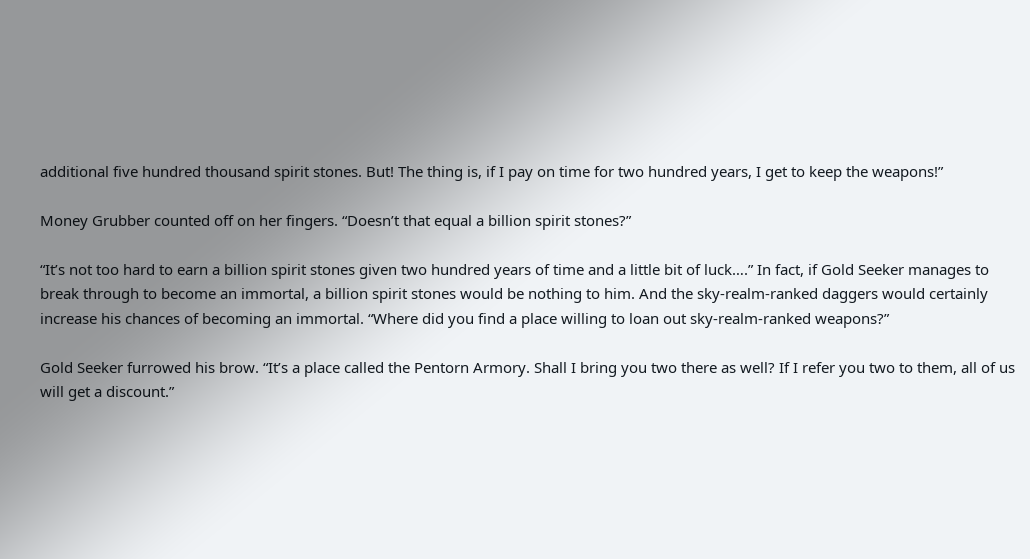additional five hundred thousand spirit stones. But! The thing is, if I pay on time for two hundred years, I get to keep the weapons!”

Money Grubber counted off on her fingers. “Doesn’t that equal a billion spirit stones?”

“It’s not too hard to earn a billion spirit stones given two hundred years of time and a little bit of luck….” In fact, if Gold Seeker manages to break through to become an immortal, a billion spirit stones would be nothing to him. And the sky-realm-ranked daggers would certainly increase his chances of becoming an immortal. “Where did you find a place willing to loan out sky-realm-ranked weapons?”

Gold Seeker furrowed his brow. “It’s a place called the Pentorn Armory. Shall I bring you two there as well? If I refer you two to them, all of us will get a discount.”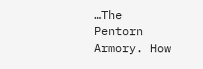…The Pentorn Armory. How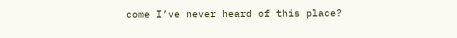come I’ve never heard of this place?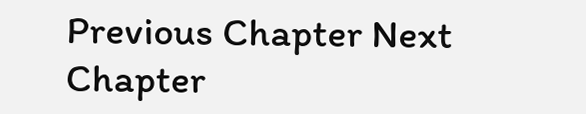Previous Chapter Next Chapter